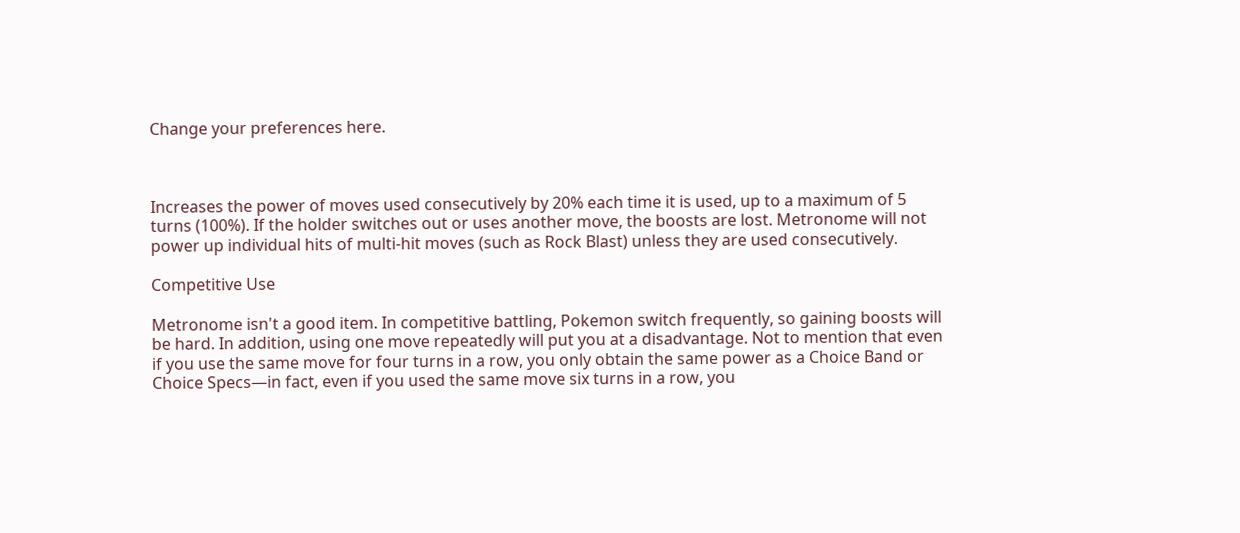Change your preferences here.



Increases the power of moves used consecutively by 20% each time it is used, up to a maximum of 5 turns (100%). If the holder switches out or uses another move, the boosts are lost. Metronome will not power up individual hits of multi-hit moves (such as Rock Blast) unless they are used consecutively.

Competitive Use

Metronome isn't a good item. In competitive battling, Pokemon switch frequently, so gaining boosts will be hard. In addition, using one move repeatedly will put you at a disadvantage. Not to mention that even if you use the same move for four turns in a row, you only obtain the same power as a Choice Band or Choice Specs—in fact, even if you used the same move six turns in a row, you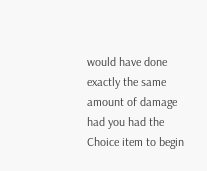would have done exactly the same amount of damage had you had the Choice item to begin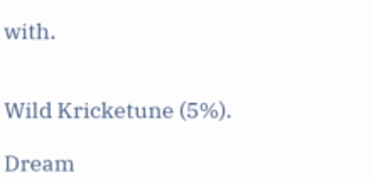with.


Wild Kricketune (5%).

Dream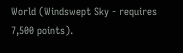World (Windswept Sky - requires 7,500 points).